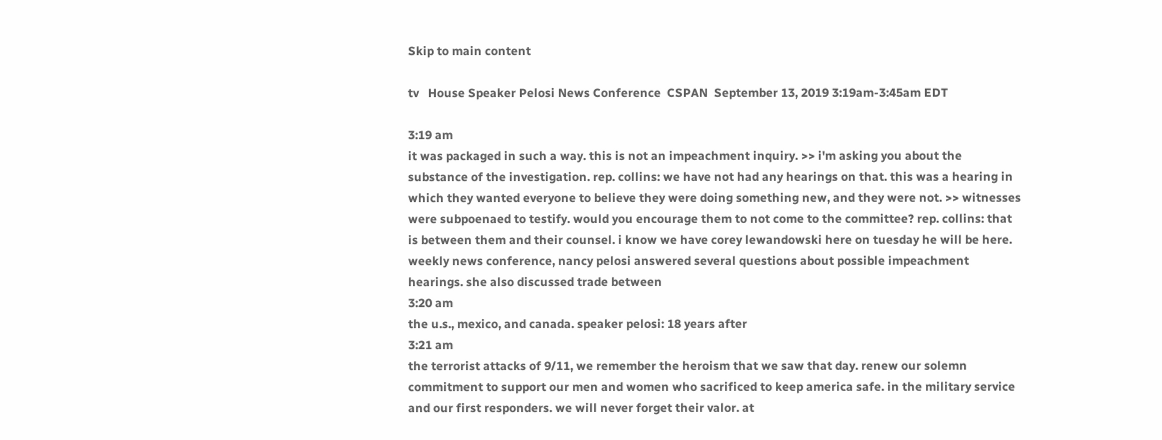Skip to main content

tv   House Speaker Pelosi News Conference  CSPAN  September 13, 2019 3:19am-3:45am EDT

3:19 am
it was packaged in such a way. this is not an impeachment inquiry. >> i'm asking you about the substance of the investigation. rep. collins: we have not had any hearings on that. this was a hearing in which they wanted everyone to believe they were doing something new, and they were not. >> witnesses were subpoenaed to testify. would you encourage them to not come to the committee? rep. collins: that is between them and their counsel. i know we have corey lewandowski here on tuesday he will be here. weekly news conference, nancy pelosi answered several questions about possible impeachment hearings. she also discussed trade between
3:20 am
the u.s., mexico, and canada. speaker pelosi: 18 years after
3:21 am
the terrorist attacks of 9/11, we remember the heroism that we saw that day. renew our solemn commitment to support our men and women who sacrificed to keep america safe. in the military service and our first responders. we will never forget their valor. at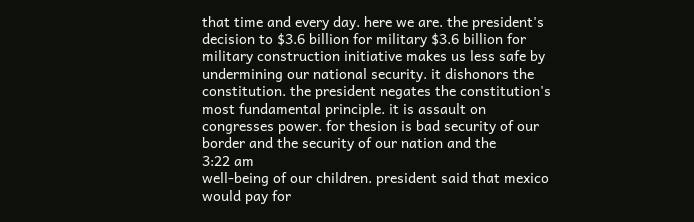that time and every day. here we are. the president's decision to $3.6 billion for military $3.6 billion for military construction initiative makes us less safe by undermining our national security. it dishonors the constitution. the president negates the constitution's most fundamental principle. it is assault on congresses power. for thesion is bad security of our border and the security of our nation and the
3:22 am
well-being of our children. president said that mexico would pay for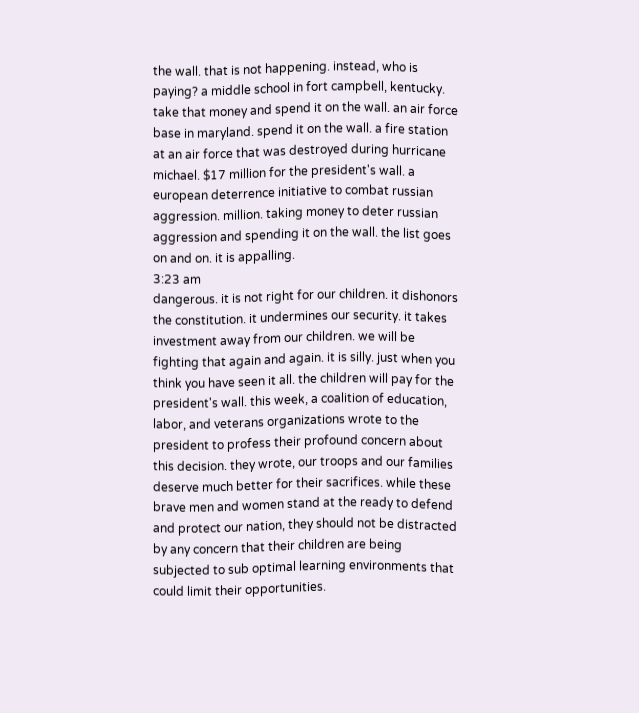the wall. that is not happening. instead, who is paying? a middle school in fort campbell, kentucky. take that money and spend it on the wall. an air force base in maryland. spend it on the wall. a fire station at an air force that was destroyed during hurricane michael. $17 million for the president's wall. a european deterrence initiative to combat russian aggression. million. taking money to deter russian aggression and spending it on the wall. the list goes on and on. it is appalling.
3:23 am
dangerous. it is not right for our children. it dishonors the constitution. it undermines our security. it takes investment away from our children. we will be fighting that again and again. it is silly. just when you think you have seen it all. the children will pay for the president's wall. this week, a coalition of education, labor, and veterans organizations wrote to the president to profess their profound concern about this decision. they wrote, our troops and our families deserve much better for their sacrifices. while these brave men and women stand at the ready to defend and protect our nation, they should not be distracted by any concern that their children are being subjected to sub optimal learning environments that could limit their opportunities.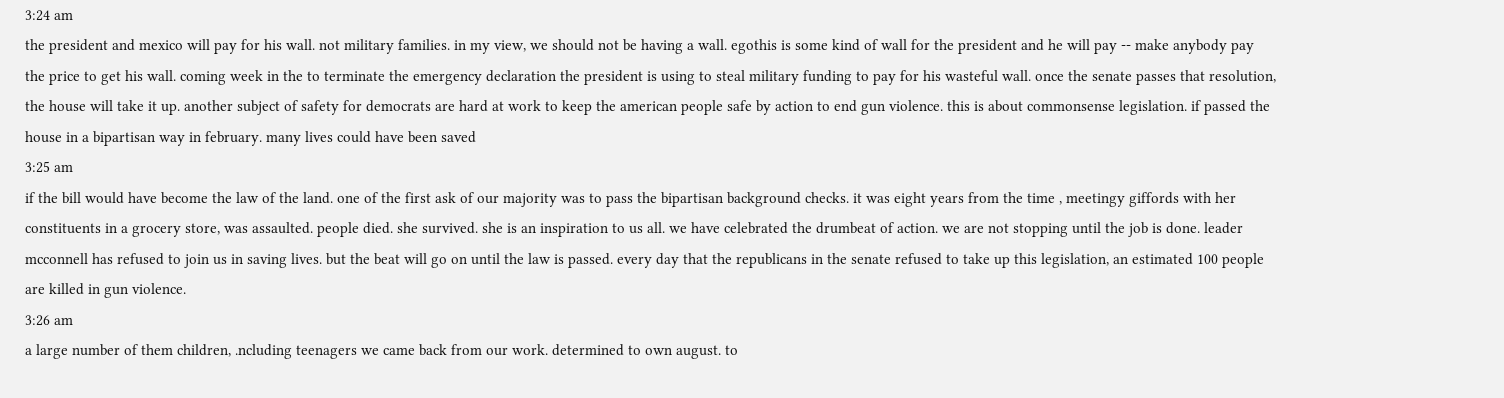3:24 am
the president and mexico will pay for his wall. not military families. in my view, we should not be having a wall. egothis is some kind of wall for the president and he will pay -- make anybody pay the price to get his wall. coming week in the to terminate the emergency declaration the president is using to steal military funding to pay for his wasteful wall. once the senate passes that resolution, the house will take it up. another subject of safety for democrats are hard at work to keep the american people safe by action to end gun violence. this is about commonsense legislation. if passed the house in a bipartisan way in february. many lives could have been saved
3:25 am
if the bill would have become the law of the land. one of the first ask of our majority was to pass the bipartisan background checks. it was eight years from the time , meetingy giffords with her constituents in a grocery store, was assaulted. people died. she survived. she is an inspiration to us all. we have celebrated the drumbeat of action. we are not stopping until the job is done. leader mcconnell has refused to join us in saving lives. but the beat will go on until the law is passed. every day that the republicans in the senate refused to take up this legislation, an estimated 100 people are killed in gun violence.
3:26 am
a large number of them children, .ncluding teenagers we came back from our work. determined to own august. to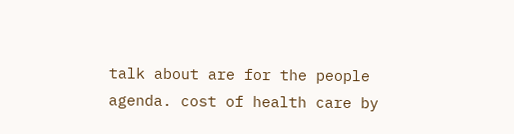talk about are for the people agenda. cost of health care by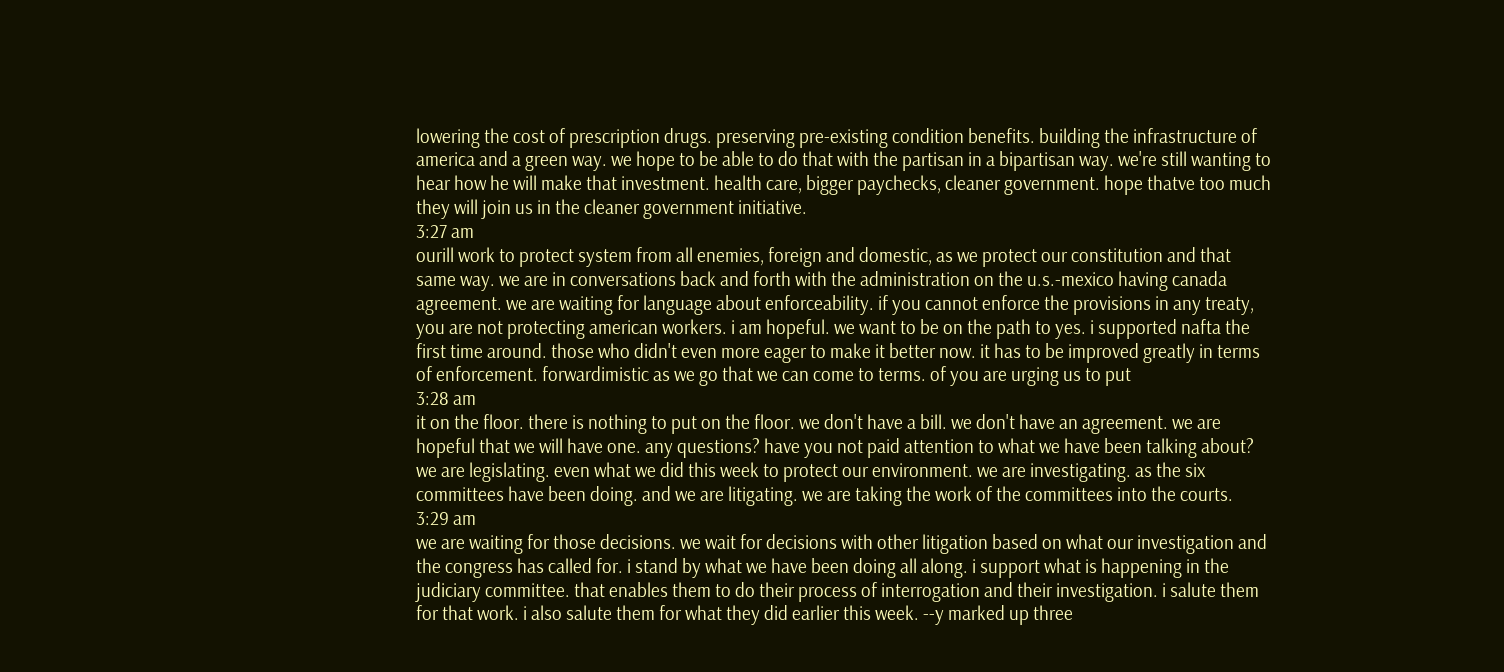lowering the cost of prescription drugs. preserving pre-existing condition benefits. building the infrastructure of america and a green way. we hope to be able to do that with the partisan in a bipartisan way. we're still wanting to hear how he will make that investment. health care, bigger paychecks, cleaner government. hope thatve too much they will join us in the cleaner government initiative.
3:27 am
ourill work to protect system from all enemies, foreign and domestic, as we protect our constitution and that same way. we are in conversations back and forth with the administration on the u.s.-mexico having canada agreement. we are waiting for language about enforceability. if you cannot enforce the provisions in any treaty, you are not protecting american workers. i am hopeful. we want to be on the path to yes. i supported nafta the first time around. those who didn't even more eager to make it better now. it has to be improved greatly in terms of enforcement. forwardimistic as we go that we can come to terms. of you are urging us to put
3:28 am
it on the floor. there is nothing to put on the floor. we don't have a bill. we don't have an agreement. we are hopeful that we will have one. any questions? have you not paid attention to what we have been talking about? we are legislating. even what we did this week to protect our environment. we are investigating. as the six committees have been doing. and we are litigating. we are taking the work of the committees into the courts.
3:29 am
we are waiting for those decisions. we wait for decisions with other litigation based on what our investigation and the congress has called for. i stand by what we have been doing all along. i support what is happening in the judiciary committee. that enables them to do their process of interrogation and their investigation. i salute them for that work. i also salute them for what they did earlier this week. --y marked up three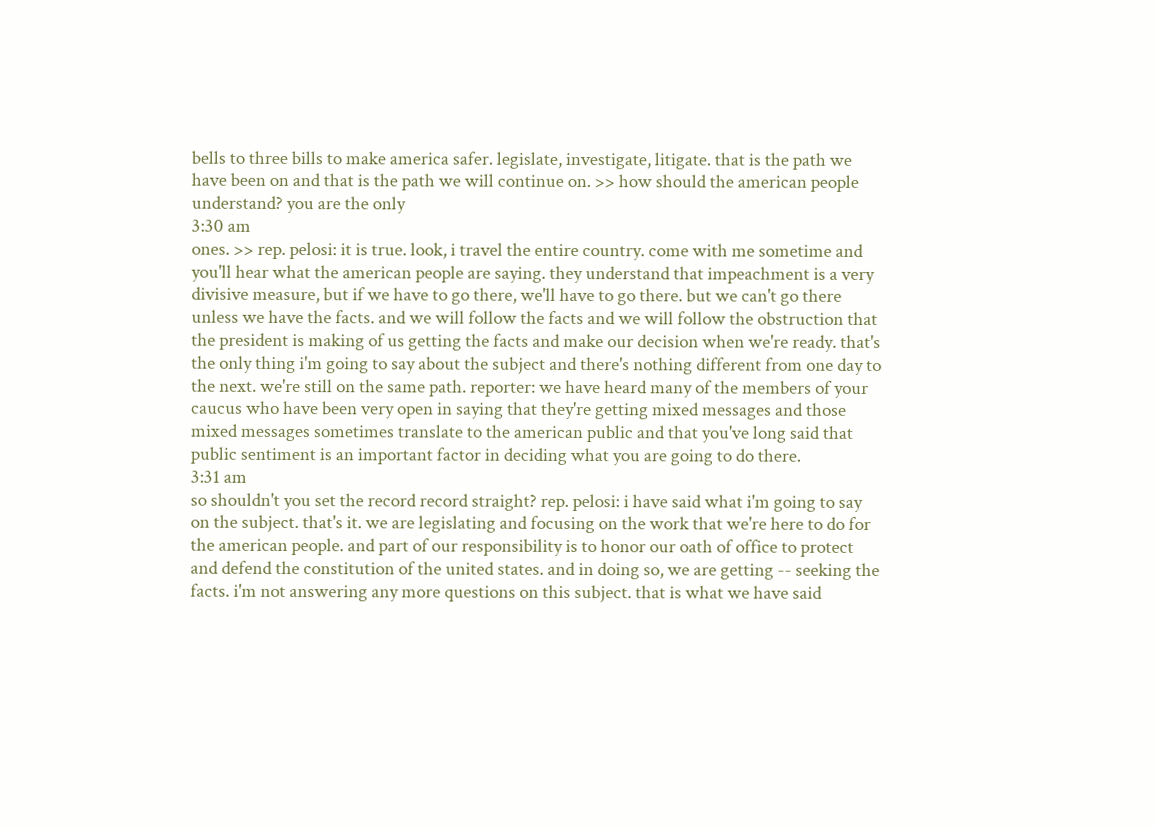bells to three bills to make america safer. legislate, investigate, litigate. that is the path we have been on and that is the path we will continue on. >> how should the american people understand? you are the only
3:30 am
ones. >> rep. pelosi: it is true. look, i travel the entire country. come with me sometime and you'll hear what the american people are saying. they understand that impeachment is a very divisive measure, but if we have to go there, we'll have to go there. but we can't go there unless we have the facts. and we will follow the facts and we will follow the obstruction that the president is making of us getting the facts and make our decision when we're ready. that's the only thing i'm going to say about the subject and there's nothing different from one day to the next. we're still on the same path. reporter: we have heard many of the members of your caucus who have been very open in saying that they're getting mixed messages and those mixed messages sometimes translate to the american public and that you've long said that public sentiment is an important factor in deciding what you are going to do there.
3:31 am
so shouldn't you set the record record straight? rep. pelosi: i have said what i'm going to say on the subject. that's it. we are legislating and focusing on the work that we're here to do for the american people. and part of our responsibility is to honor our oath of office to protect and defend the constitution of the united states. and in doing so, we are getting -- seeking the facts. i'm not answering any more questions on this subject. that is what we have said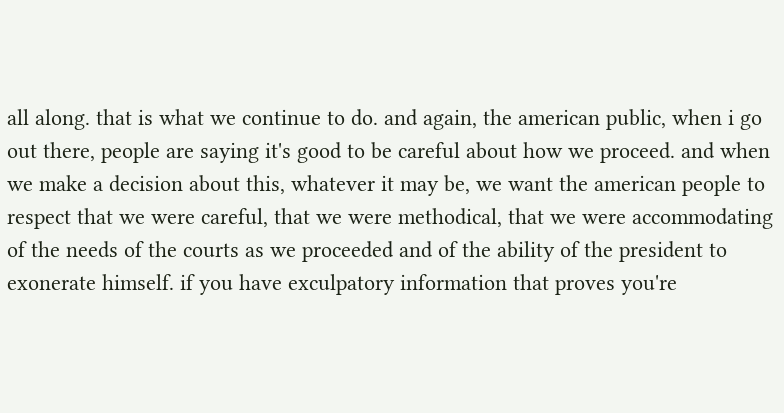all along. that is what we continue to do. and again, the american public, when i go out there, people are saying it's good to be careful about how we proceed. and when we make a decision about this, whatever it may be, we want the american people to respect that we were careful, that we were methodical, that we were accommodating of the needs of the courts as we proceeded and of the ability of the president to exonerate himself. if you have exculpatory information that proves you're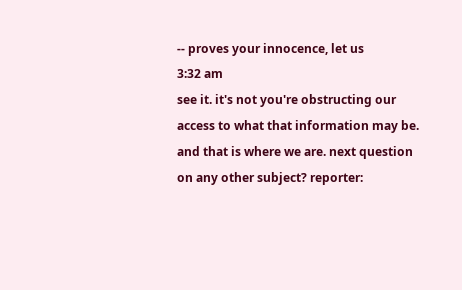-- proves your innocence, let us
3:32 am
see it. it's not you're obstructing our access to what that information may be. and that is where we are. next question on any other subject? reporter: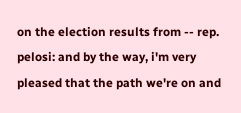on the election results from -- rep. pelosi: and by the way, i'm very pleased that the path we're on and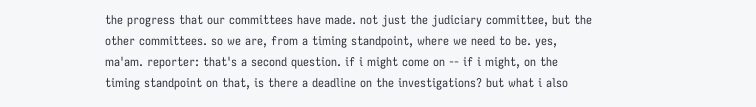the progress that our committees have made. not just the judiciary committee, but the other committees. so we are, from a timing standpoint, where we need to be. yes, ma'am. reporter: that's a second question. if i might come on -- if i might, on the timing standpoint on that, is there a deadline on the investigations? but what i also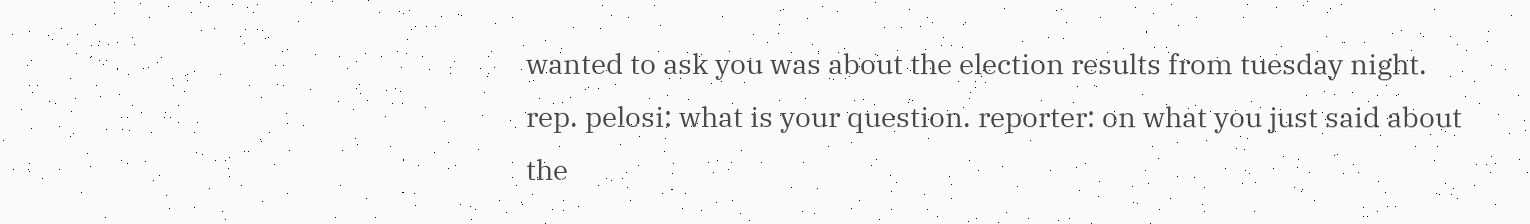wanted to ask you was about the election results from tuesday night. rep. pelosi: what is your question. reporter: on what you just said about the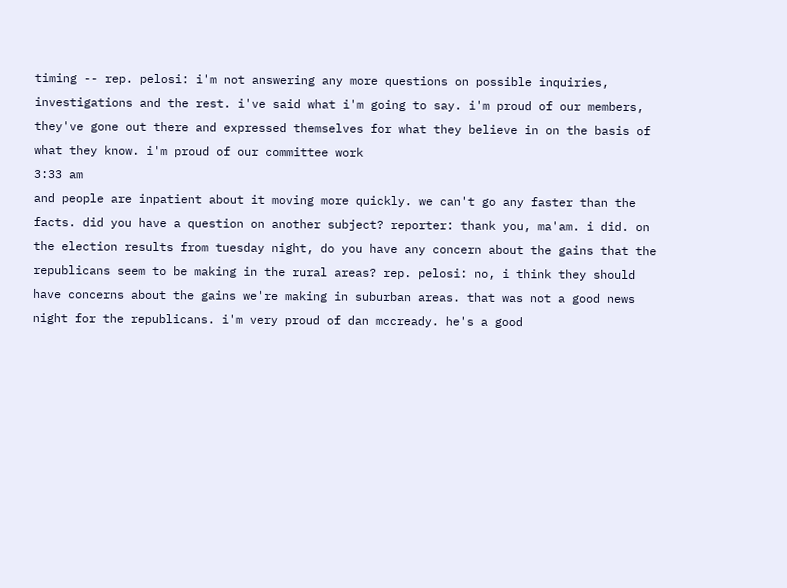timing -- rep. pelosi: i'm not answering any more questions on possible inquiries, investigations and the rest. i've said what i'm going to say. i'm proud of our members, they've gone out there and expressed themselves for what they believe in on the basis of what they know. i'm proud of our committee work
3:33 am
and people are inpatient about it moving more quickly. we can't go any faster than the facts. did you have a question on another subject? reporter: thank you, ma'am. i did. on the election results from tuesday night, do you have any concern about the gains that the republicans seem to be making in the rural areas? rep. pelosi: no, i think they should have concerns about the gains we're making in suburban areas. that was not a good news night for the republicans. i'm very proud of dan mccready. he's a good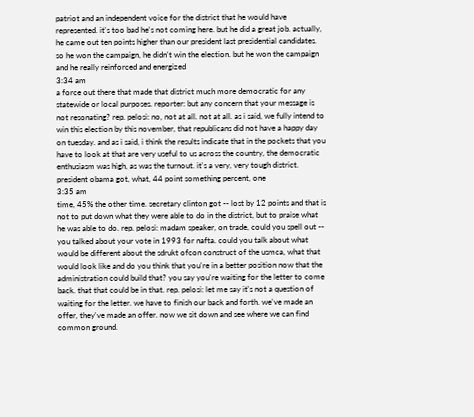patriot and an independent voice for the district that he would have represented. it's too bad he's not coming here. but he did a great job. actually, he came out ten points higher than our president last presidential candidates. so he won the campaign, he didn't win the election. but he won the campaign and he really reinforced and energized
3:34 am
a force out there that made that district much more democratic for any statewide or local purposes. reporter: but any concern that your message is not resonating? rep. pelosi: no, not at all. not at all. as i said, we fully intend to win this election by this november, that republicans did not have a happy day on tuesday. and as i said, i think the results indicate that in the pockets that you have to look at that are very useful to us across the country, the democratic enthusiasm was high, as was the turnout. it's a very, very tough district. president obama got, what, 44 point something percent, one
3:35 am
time, 45% the other time. secretary clinton got -- lost by 12 points and that is not to put down what they were able to do in the district, but to praise what he was able to do. rep. pelosi: madam speaker, on trade, could you spell out -- you talked about your vote in 1993 for nafta. could you talk about what would be different about the sdrukt ofcon construct of the usmca, what that would look like and do you think that you're in a better position now that the administration could build that? you say you're waiting for the letter to come back. that that could be in that. rep. pelosi: let me say it's not a question of waiting for the letter. we have to finish our back and forth. we've made an offer, they've made an offer. now we sit down and see where we can find common ground.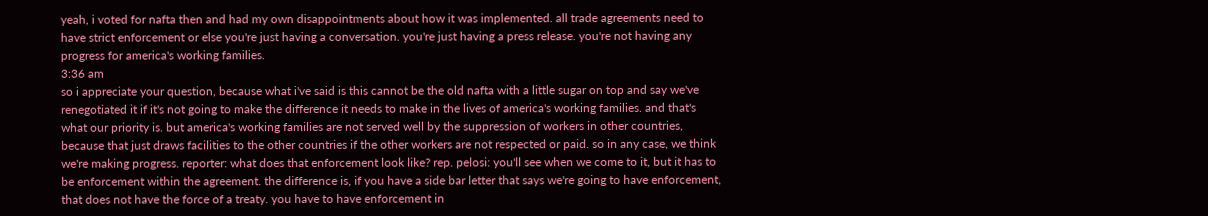yeah, i voted for nafta then and had my own disappointments about how it was implemented. all trade agreements need to have strict enforcement or else you're just having a conversation. you're just having a press release. you're not having any progress for america's working families.
3:36 am
so i appreciate your question, because what i've said is this cannot be the old nafta with a little sugar on top and say we've renegotiated it if it's not going to make the difference it needs to make in the lives of america's working families. and that's what our priority is. but america's working families are not served well by the suppression of workers in other countries, because that just draws facilities to the other countries if the other workers are not respected or paid. so in any case, we think we're making progress. reporter: what does that enforcement look like? rep. pelosi: you'll see when we come to it, but it has to be enforcement within the agreement. the difference is, if you have a side bar letter that says we're going to have enforcement, that does not have the force of a treaty. you have to have enforcement in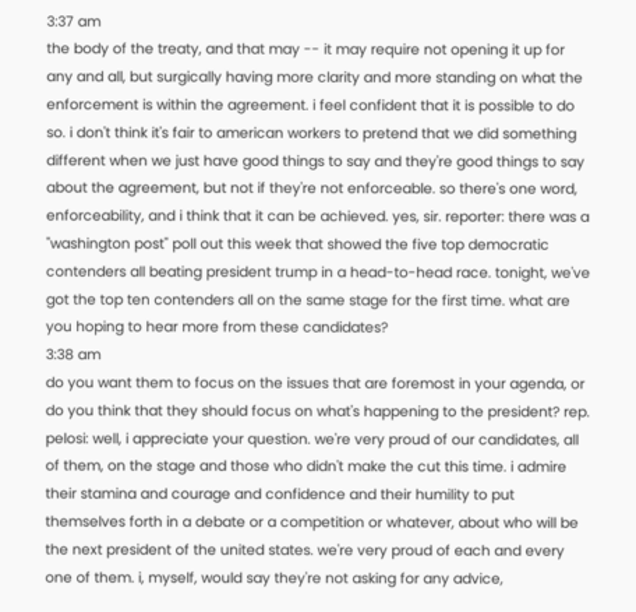3:37 am
the body of the treaty, and that may -- it may require not opening it up for any and all, but surgically having more clarity and more standing on what the enforcement is within the agreement. i feel confident that it is possible to do so. i don't think it's fair to american workers to pretend that we did something different when we just have good things to say and they're good things to say about the agreement, but not if they're not enforceable. so there's one word, enforceability, and i think that it can be achieved. yes, sir. reporter: there was a "washington post" poll out this week that showed the five top democratic contenders all beating president trump in a head-to-head race. tonight, we've got the top ten contenders all on the same stage for the first time. what are you hoping to hear more from these candidates?
3:38 am
do you want them to focus on the issues that are foremost in your agenda, or do you think that they should focus on what's happening to the president? rep. pelosi: well, i appreciate your question. we're very proud of our candidates, all of them, on the stage and those who didn't make the cut this time. i admire their stamina and courage and confidence and their humility to put themselves forth in a debate or a competition or whatever, about who will be the next president of the united states. we're very proud of each and every one of them. i, myself, would say they're not asking for any advice,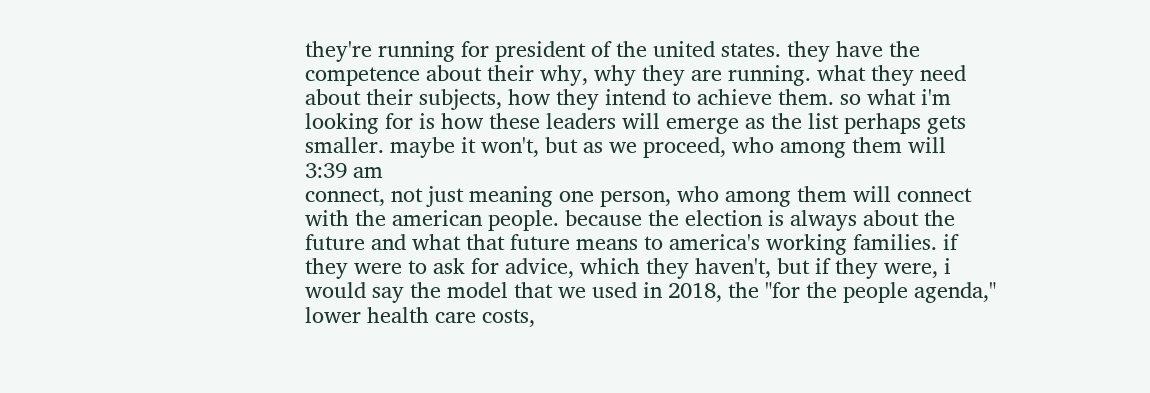they're running for president of the united states. they have the competence about their why, why they are running. what they need about their subjects, how they intend to achieve them. so what i'm looking for is how these leaders will emerge as the list perhaps gets smaller. maybe it won't, but as we proceed, who among them will
3:39 am
connect, not just meaning one person, who among them will connect with the american people. because the election is always about the future and what that future means to america's working families. if they were to ask for advice, which they haven't, but if they were, i would say the model that we used in 2018, the "for the people agenda," lower health care costs,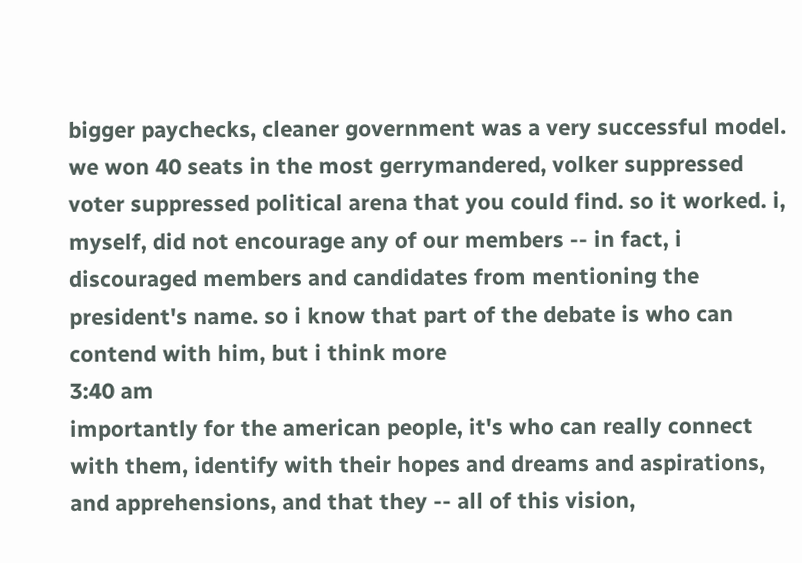bigger paychecks, cleaner government was a very successful model. we won 40 seats in the most gerrymandered, volker suppressed voter suppressed political arena that you could find. so it worked. i, myself, did not encourage any of our members -- in fact, i discouraged members and candidates from mentioning the president's name. so i know that part of the debate is who can contend with him, but i think more
3:40 am
importantly for the american people, it's who can really connect with them, identify with their hopes and dreams and aspirations, and apprehensions, and that they -- all of this vision,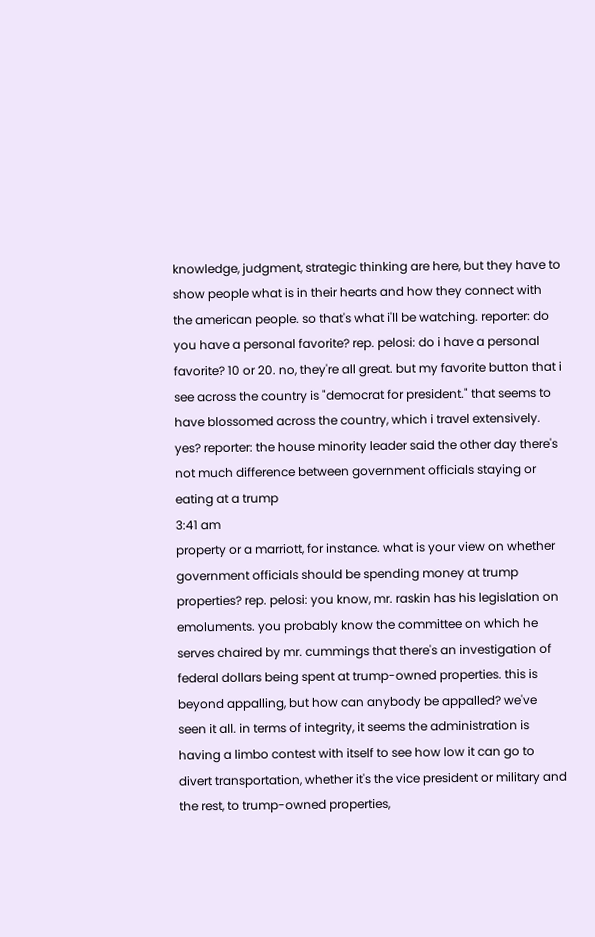knowledge, judgment, strategic thinking are here, but they have to show people what is in their hearts and how they connect with the american people. so that's what i'll be watching. reporter: do you have a personal favorite? rep. pelosi: do i have a personal favorite? 10 or 20. no, they're all great. but my favorite button that i see across the country is "democrat for president." that seems to have blossomed across the country, which i travel extensively. yes? reporter: the house minority leader said the other day there's not much difference between government officials staying or eating at a trump
3:41 am
property or a marriott, for instance. what is your view on whether government officials should be spending money at trump properties? rep. pelosi: you know, mr. raskin has his legislation on emoluments. you probably know the committee on which he serves chaired by mr. cummings that there's an investigation of federal dollars being spent at trump-owned properties. this is beyond appalling, but how can anybody be appalled? we've seen it all. in terms of integrity, it seems the administration is having a limbo contest with itself to see how low it can go to divert transportation, whether it's the vice president or military and the rest, to trump-owned properties,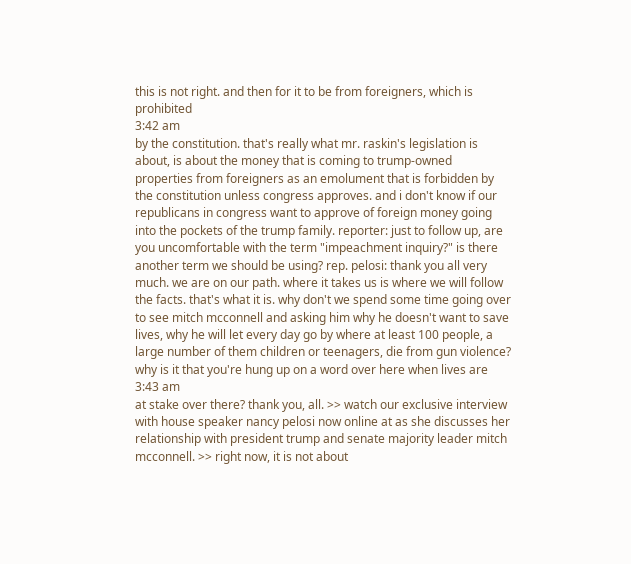this is not right. and then for it to be from foreigners, which is prohibited
3:42 am
by the constitution. that's really what mr. raskin's legislation is about, is about the money that is coming to trump-owned properties from foreigners as an emolument that is forbidden by the constitution unless congress approves. and i don't know if our republicans in congress want to approve of foreign money going into the pockets of the trump family. reporter: just to follow up, are you uncomfortable with the term "impeachment inquiry?" is there another term we should be using? rep. pelosi: thank you all very much. we are on our path. where it takes us is where we will follow the facts. that's what it is. why don't we spend some time going over to see mitch mcconnell and asking him why he doesn't want to save lives, why he will let every day go by where at least 100 people, a large number of them children or teenagers, die from gun violence? why is it that you're hung up on a word over here when lives are
3:43 am
at stake over there? thank you, all. >> watch our exclusive interview with house speaker nancy pelosi now online at as she discusses her relationship with president trump and senate majority leader mitch mcconnell. >> right now, it is not about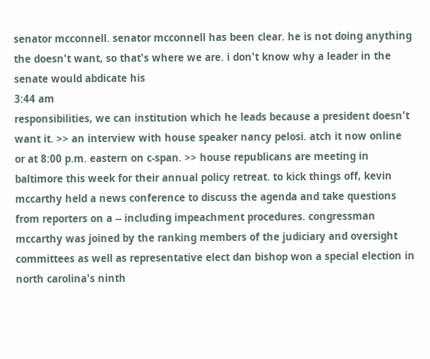senator mcconnell. senator mcconnell has been clear. he is not doing anything the doesn't want, so that's where we are. i don't know why a leader in the senate would abdicate his
3:44 am
responsibilities, we can institution which he leads because a president doesn't want it. >> an interview with house speaker nancy pelosi. atch it now online or at 8:00 p.m. eastern on c-span. >> house republicans are meeting in baltimore this week for their annual policy retreat. to kick things off, kevin mccarthy held a news conference to discuss the agenda and take questions from reporters on a -- including impeachment procedures. congressman mccarthy was joined by the ranking members of the judiciary and oversight committees as well as representative elect dan bishop won a special election in north carolina's ninth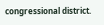congressional district.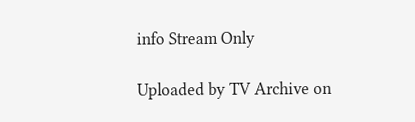info Stream Only

Uploaded by TV Archive on